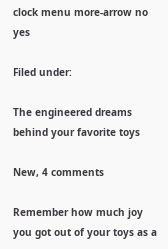clock menu more-arrow no yes

Filed under:

The engineered dreams behind your favorite toys

New, 4 comments

Remember how much joy you got out of your toys as a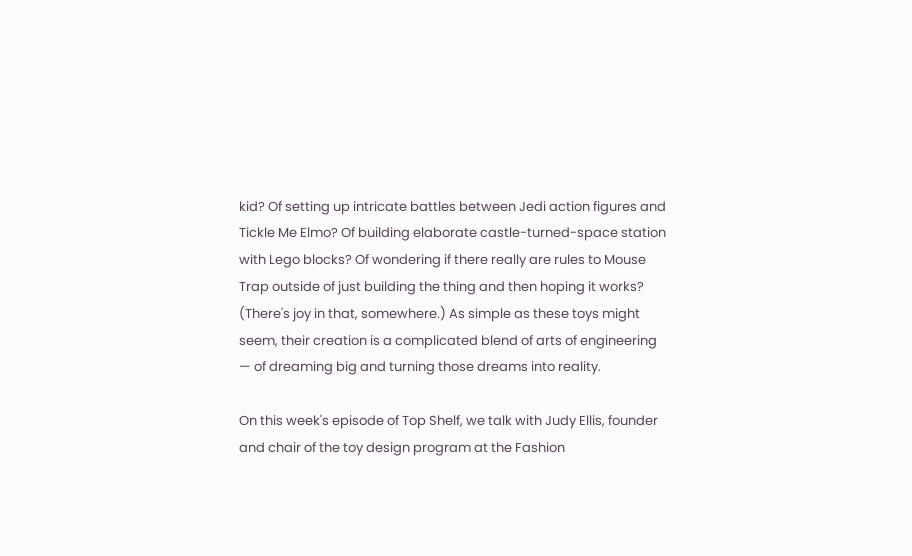kid? Of setting up intricate battles between Jedi action figures and Tickle Me Elmo? Of building elaborate castle-turned-space station with Lego blocks? Of wondering if there really are rules to Mouse Trap outside of just building the thing and then hoping it works? (There's joy in that, somewhere.) As simple as these toys might seem, their creation is a complicated blend of arts of engineering — of dreaming big and turning those dreams into reality.

On this week's episode of Top Shelf, we talk with Judy Ellis, founder and chair of the toy design program at the Fashion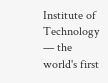Institute of Technology — the world's first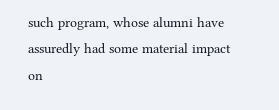such program, whose alumni have assuredly had some material impact on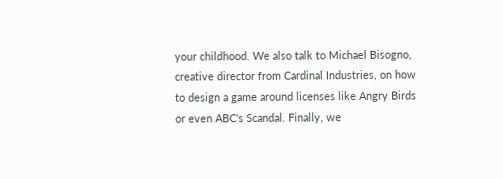your childhood. We also talk to Michael Bisogno, creative director from Cardinal Industries, on how to design a game around licenses like Angry Birds or even ABC's Scandal. Finally, we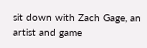sit down with Zach Gage, an artist and game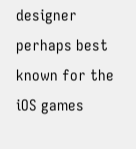designer perhaps best known for the iOS games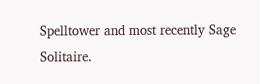Spelltower and most recently Sage Solitaire.